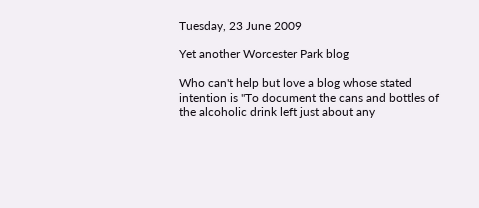Tuesday, 23 June 2009

Yet another Worcester Park blog

Who can't help but love a blog whose stated intention is "To document the cans and bottles of the alcoholic drink left just about any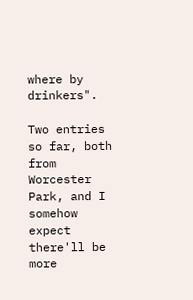where by drinkers".

Two entries so far, both from Worcester Park, and I somehow expect there'll be more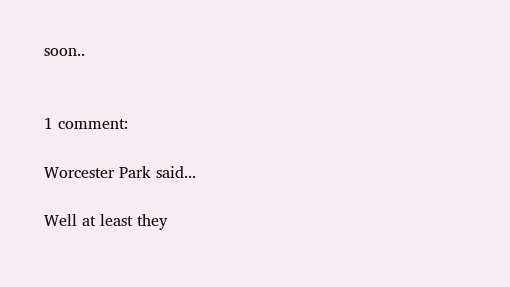soon..


1 comment:

Worcester Park said...

Well at least they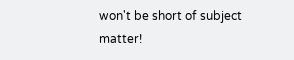won't be short of subject matter!